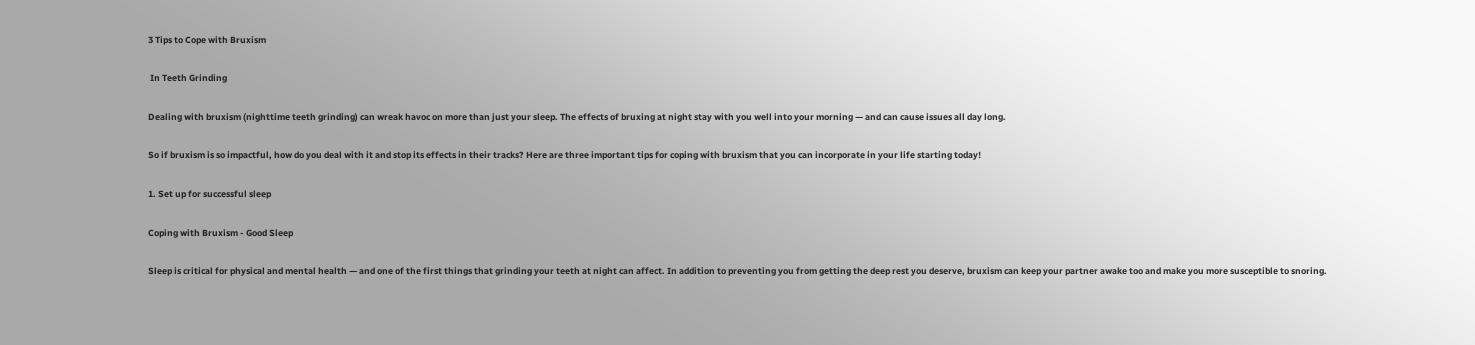3 Tips to Cope with Bruxism

 In Teeth Grinding

Dealing with bruxism (nighttime teeth grinding) can wreak havoc on more than just your sleep. The effects of bruxing at night stay with you well into your morning — and can cause issues all day long.

So if bruxism is so impactful, how do you deal with it and stop its effects in their tracks? Here are three important tips for coping with bruxism that you can incorporate in your life starting today!

1. Set up for successful sleep

Coping with Bruxism - Good Sleep

Sleep is critical for physical and mental health — and one of the first things that grinding your teeth at night can affect. In addition to preventing you from getting the deep rest you deserve, bruxism can keep your partner awake too and make you more susceptible to snoring.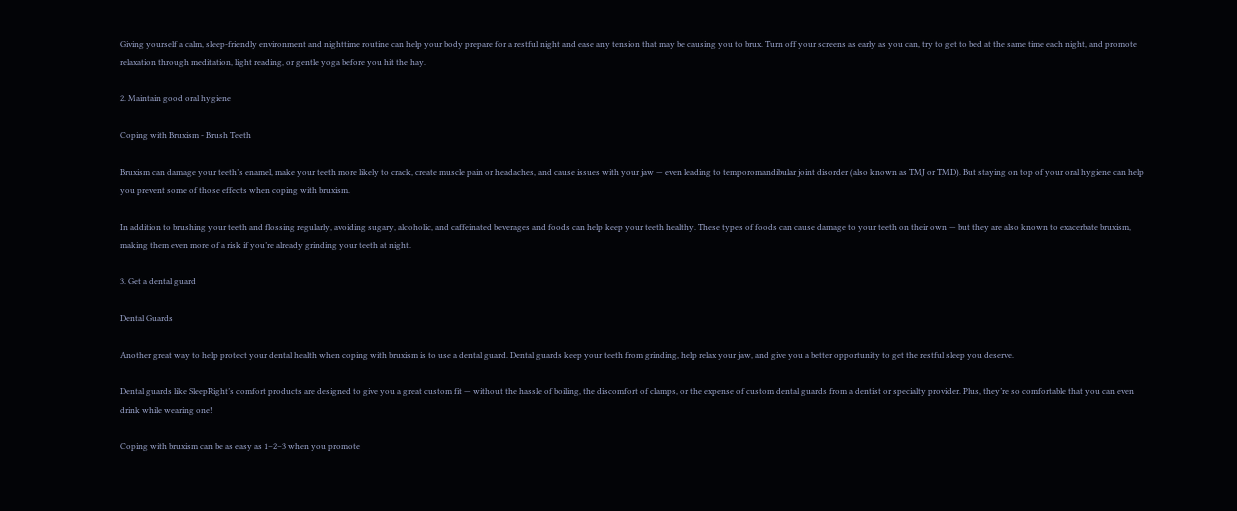Giving yourself a calm, sleep-friendly environment and nighttime routine can help your body prepare for a restful night and ease any tension that may be causing you to brux. Turn off your screens as early as you can, try to get to bed at the same time each night, and promote relaxation through meditation, light reading, or gentle yoga before you hit the hay.

2. Maintain good oral hygiene

Coping with Bruxism - Brush Teeth

Bruxism can damage your teeth’s enamel, make your teeth more likely to crack, create muscle pain or headaches, and cause issues with your jaw — even leading to temporomandibular joint disorder (also known as TMJ or TMD). But staying on top of your oral hygiene can help you prevent some of those effects when coping with bruxism.

In addition to brushing your teeth and flossing regularly, avoiding sugary, alcoholic, and caffeinated beverages and foods can help keep your teeth healthy. These types of foods can cause damage to your teeth on their own — but they are also known to exacerbate bruxism, making them even more of a risk if you’re already grinding your teeth at night.

3. Get a dental guard

Dental Guards

Another great way to help protect your dental health when coping with bruxism is to use a dental guard. Dental guards keep your teeth from grinding, help relax your jaw, and give you a better opportunity to get the restful sleep you deserve.

Dental guards like SleepRight’s comfort products are designed to give you a great custom fit — without the hassle of boiling, the discomfort of clamps, or the expense of custom dental guards from a dentist or specialty provider. Plus, they’re so comfortable that you can even drink while wearing one!

Coping with bruxism can be as easy as 1–2–3 when you promote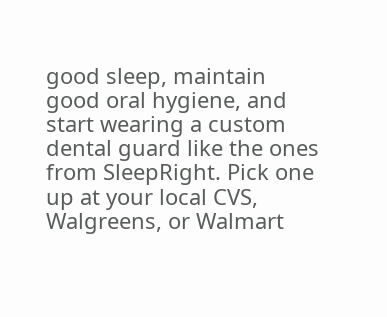good sleep, maintain good oral hygiene, and start wearing a custom dental guard like the ones from SleepRight. Pick one up at your local CVS, Walgreens, or Walmart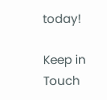today!

Keep in Touch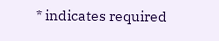* indicates required